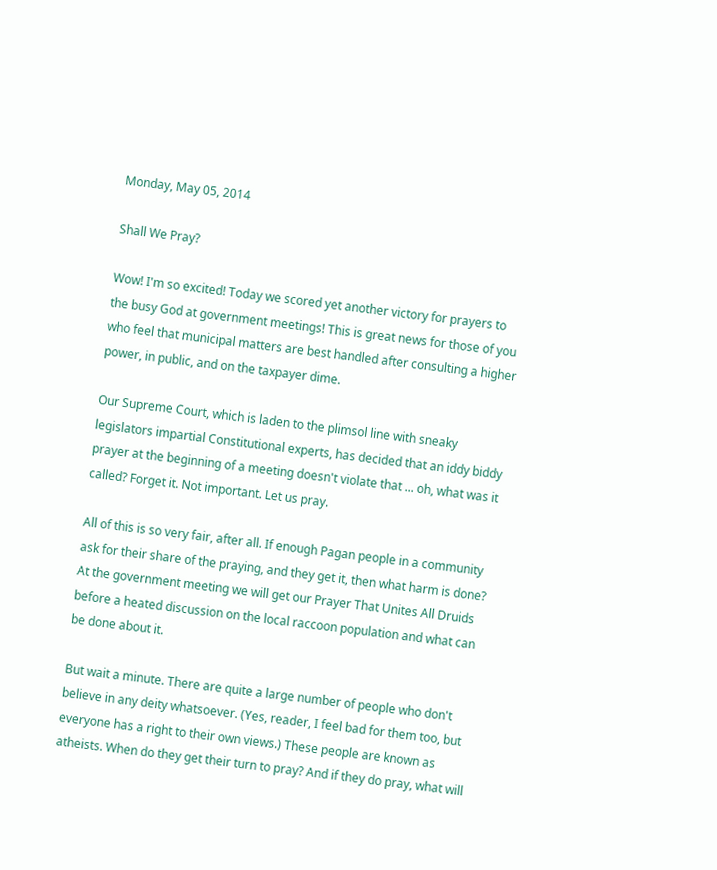Monday, May 05, 2014

Shall We Pray?

Wow! I'm so excited! Today we scored yet another victory for prayers to the busy God at government meetings! This is great news for those of you who feel that municipal matters are best handled after consulting a higher power, in public, and on the taxpayer dime.

Our Supreme Court, which is laden to the plimsol line with sneaky legislators impartial Constitutional experts, has decided that an iddy biddy prayer at the beginning of a meeting doesn't violate that ... oh, what was it called? Forget it. Not important. Let us pray.

All of this is so very fair, after all. If enough Pagan people in a community ask for their share of the praying, and they get it, then what harm is done? At the government meeting we will get our Prayer That Unites All Druids before a heated discussion on the local raccoon population and what can be done about it.

But wait a minute. There are quite a large number of people who don't believe in any deity whatsoever. (Yes, reader, I feel bad for them too, but everyone has a right to their own views.) These people are known as atheists. When do they get their turn to pray? And if they do pray, what will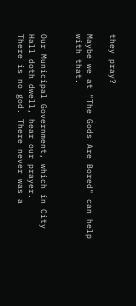they pray?

Maybe we at "The Gods Are Bored" can help with that.


Our Municipal Government, which in City Hall doth dwell, hear our prayer.
There is no god. There never was a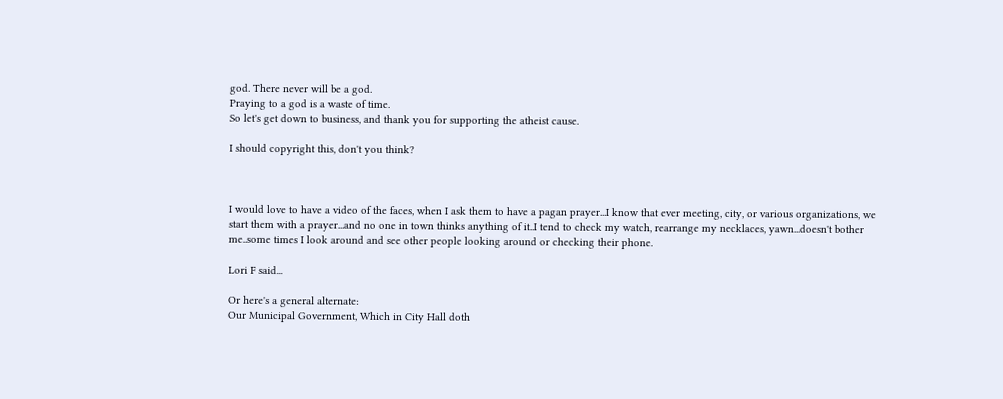god. There never will be a god.
Praying to a god is a waste of time.
So let's get down to business, and thank you for supporting the atheist cause.

I should copyright this, don't you think?



I would love to have a video of the faces, when I ask them to have a pagan prayer...I know that ever meeting, city, or various organizations, we start them with a prayer...and no one in town thinks anything of it..I tend to check my watch, rearrange my necklaces, yawn...doesn't bother me..some times I look around and see other people looking around or checking their phone.

Lori F said...

Or here's a general alternate:
Our Municipal Government, Which in City Hall doth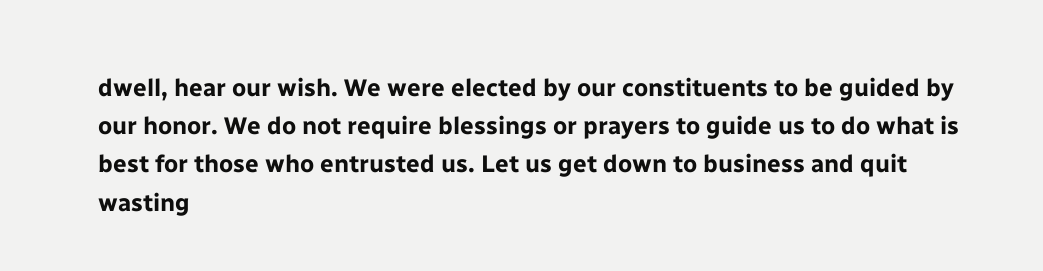dwell, hear our wish. We were elected by our constituents to be guided by our honor. We do not require blessings or prayers to guide us to do what is best for those who entrusted us. Let us get down to business and quit wasting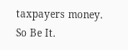taxpayers money. So Be It.